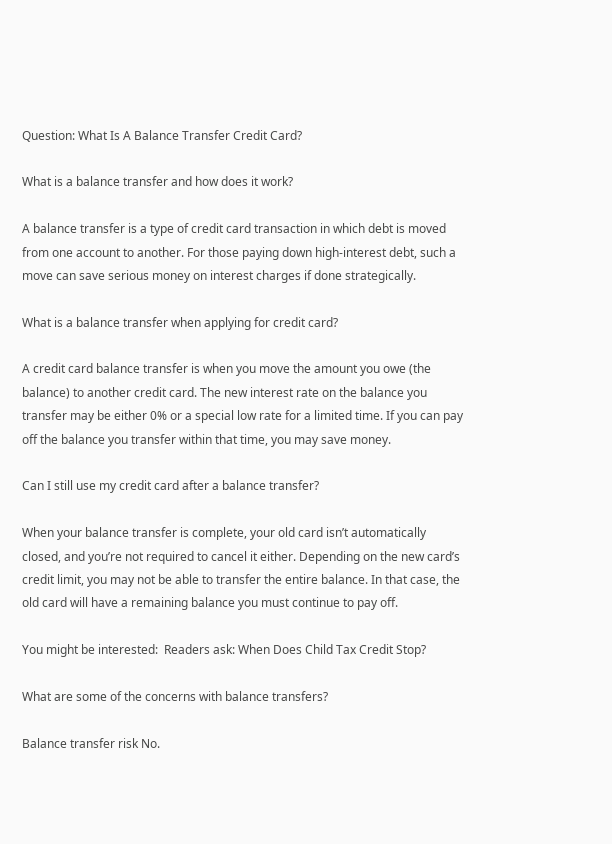Question: What Is A Balance Transfer Credit Card?

What is a balance transfer and how does it work?

A balance transfer is a type of credit card transaction in which debt is moved from one account to another. For those paying down high-interest debt, such a move can save serious money on interest charges if done strategically.

What is a balance transfer when applying for credit card?

A credit card balance transfer is when you move the amount you owe (the balance) to another credit card. The new interest rate on the balance you transfer may be either 0% or a special low rate for a limited time. If you can pay off the balance you transfer within that time, you may save money.

Can I still use my credit card after a balance transfer?

When your balance transfer is complete, your old card isn’t automatically closed, and you’re not required to cancel it either. Depending on the new card’s credit limit, you may not be able to transfer the entire balance. In that case, the old card will have a remaining balance you must continue to pay off.

You might be interested:  Readers ask: When Does Child Tax Credit Stop?

What are some of the concerns with balance transfers?

Balance transfer risk No.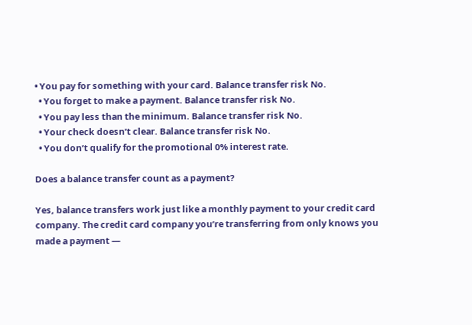• You pay for something with your card. Balance transfer risk No.
  • You forget to make a payment. Balance transfer risk No.
  • You pay less than the minimum. Balance transfer risk No.
  • Your check doesn’t clear. Balance transfer risk No.
  • You don’t qualify for the promotional 0% interest rate.

Does a balance transfer count as a payment?

Yes, balance transfers work just like a monthly payment to your credit card company. The credit card company you’re transferring from only knows you made a payment —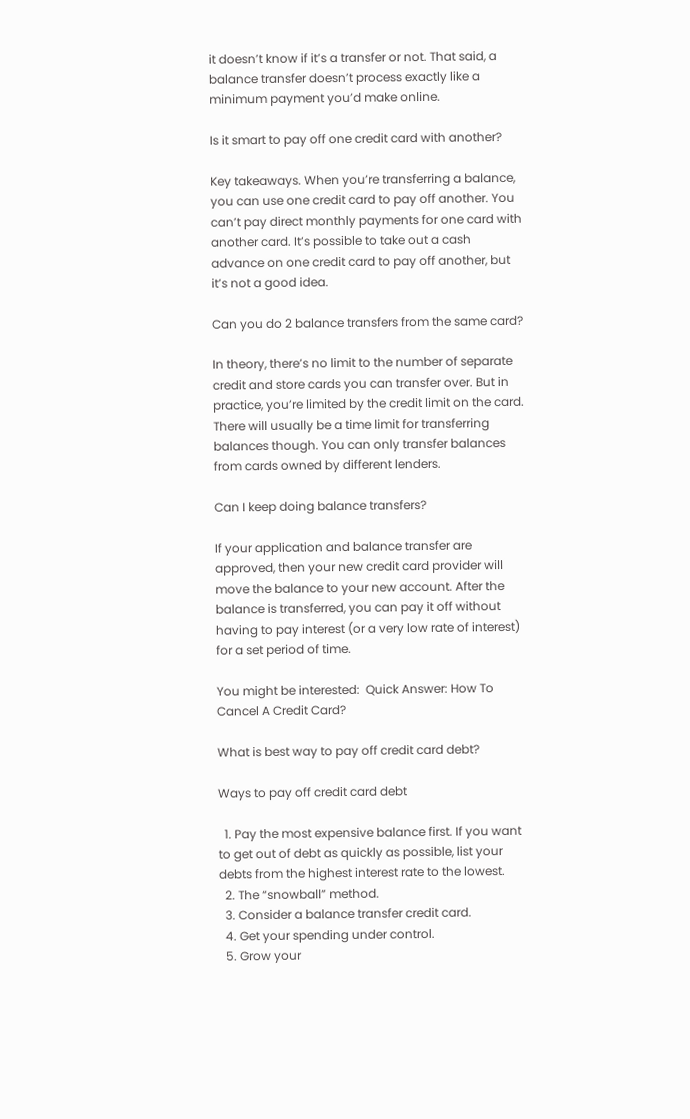it doesn’t know if it’s a transfer or not. That said, a balance transfer doesn’t process exactly like a minimum payment you’d make online.

Is it smart to pay off one credit card with another?

Key takeaways. When you’re transferring a balance, you can use one credit card to pay off another. You can’t pay direct monthly payments for one card with another card. It’s possible to take out a cash advance on one credit card to pay off another, but it’s not a good idea.

Can you do 2 balance transfers from the same card?

In theory, there’s no limit to the number of separate credit and store cards you can transfer over. But in practice, you’re limited by the credit limit on the card. There will usually be a time limit for transferring balances though. You can only transfer balances from cards owned by different lenders.

Can I keep doing balance transfers?

If your application and balance transfer are approved, then your new credit card provider will move the balance to your new account. After the balance is transferred, you can pay it off without having to pay interest (or a very low rate of interest) for a set period of time.

You might be interested:  Quick Answer: How To Cancel A Credit Card?

What is best way to pay off credit card debt?

Ways to pay off credit card debt

  1. Pay the most expensive balance first. If you want to get out of debt as quickly as possible, list your debts from the highest interest rate to the lowest.
  2. The “snowball” method.
  3. Consider a balance transfer credit card.
  4. Get your spending under control.
  5. Grow your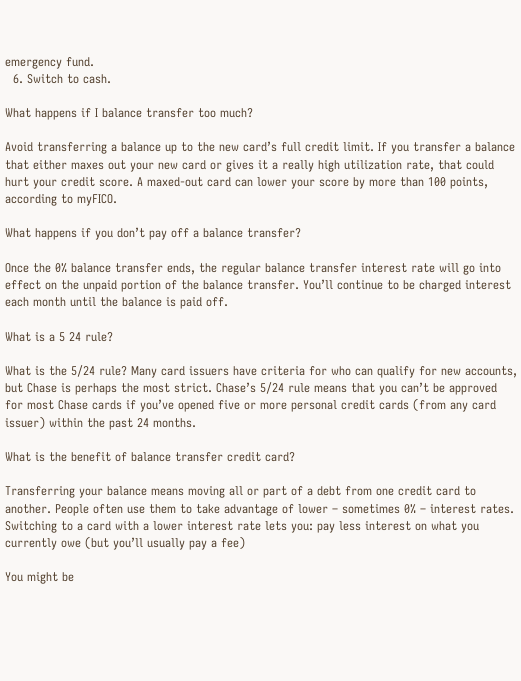emergency fund.
  6. Switch to cash.

What happens if I balance transfer too much?

Avoid transferring a balance up to the new card’s full credit limit. If you transfer a balance that either maxes out your new card or gives it a really high utilization rate, that could hurt your credit score. A maxed-out card can lower your score by more than 100 points, according to myFICO.

What happens if you don’t pay off a balance transfer?

Once the 0% balance transfer ends, the regular balance transfer interest rate will go into effect on the unpaid portion of the balance transfer. You’ll continue to be charged interest each month until the balance is paid off.

What is a 5 24 rule?

What is the 5/24 rule? Many card issuers have criteria for who can qualify for new accounts, but Chase is perhaps the most strict. Chase’s 5/24 rule means that you can’t be approved for most Chase cards if you’ve opened five or more personal credit cards (from any card issuer) within the past 24 months.

What is the benefit of balance transfer credit card?

Transferring your balance means moving all or part of a debt from one credit card to another. People often use them to take advantage of lower – sometimes 0% – interest rates. Switching to a card with a lower interest rate lets you: pay less interest on what you currently owe (but you’ll usually pay a fee)

You might be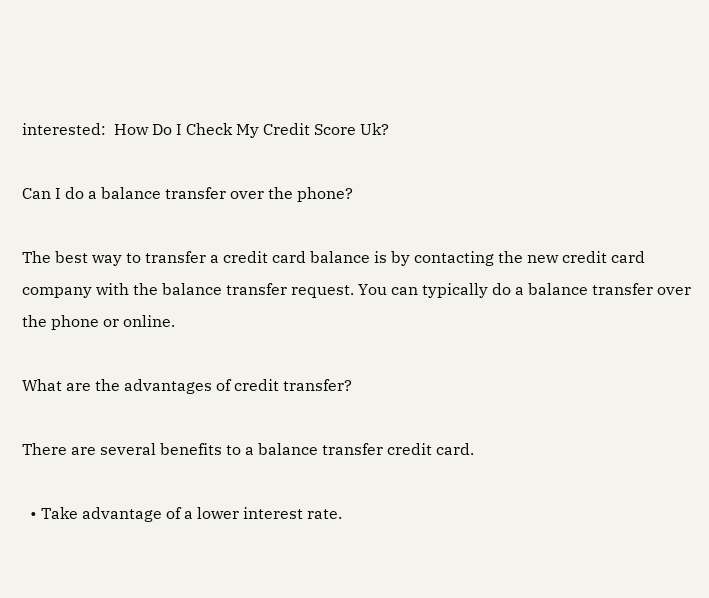interested:  How Do I Check My Credit Score Uk?

Can I do a balance transfer over the phone?

The best way to transfer a credit card balance is by contacting the new credit card company with the balance transfer request. You can typically do a balance transfer over the phone or online.

What are the advantages of credit transfer?

There are several benefits to a balance transfer credit card.

  • Take advantage of a lower interest rate.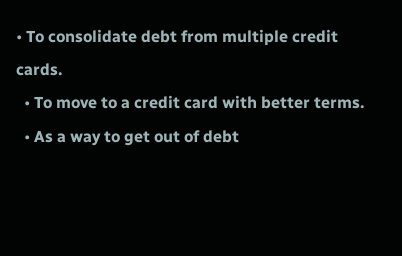• To consolidate debt from multiple credit cards.
  • To move to a credit card with better terms.
  • As a way to get out of debt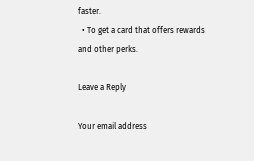faster.
  • To get a card that offers rewards and other perks.

Leave a Reply

Your email address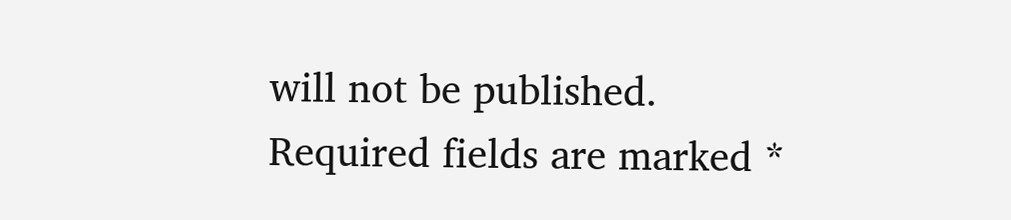will not be published. Required fields are marked *